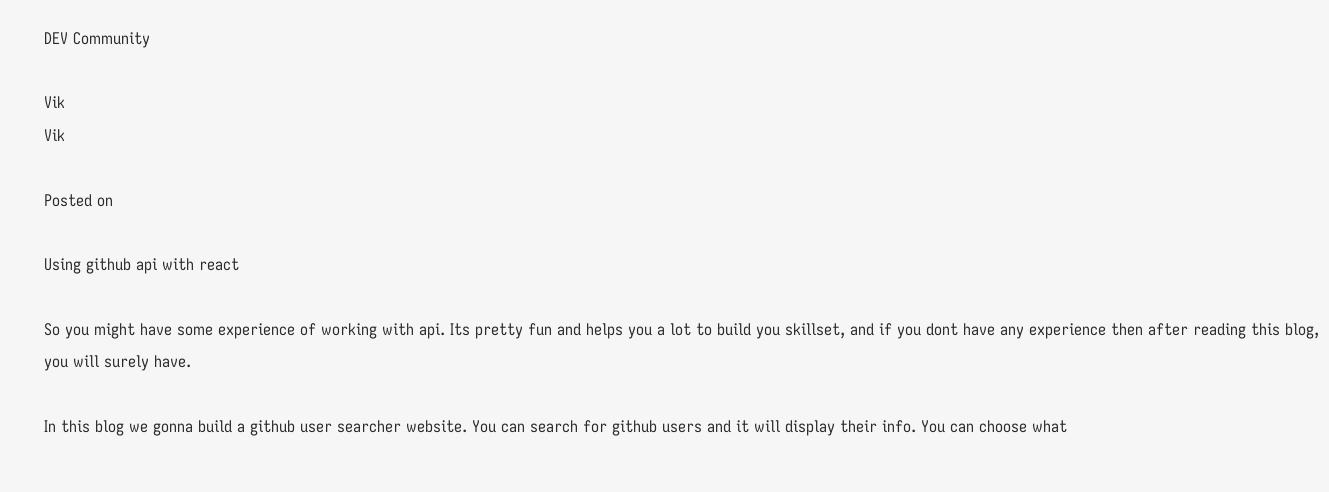DEV Community

Vik
Vik

Posted on

Using github api with react

So you might have some experience of working with api. Its pretty fun and helps you a lot to build you skillset, and if you dont have any experience then after reading this blog, you will surely have.

In this blog we gonna build a github user searcher website. You can search for github users and it will display their info. You can choose what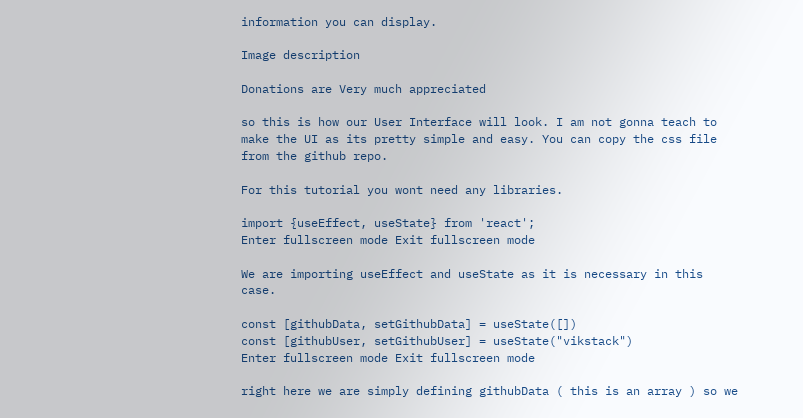information you can display.

Image description

Donations are Very much appreciated

so this is how our User Interface will look. I am not gonna teach to make the UI as its pretty simple and easy. You can copy the css file from the github repo.

For this tutorial you wont need any libraries.

import {useEffect, useState} from 'react';
Enter fullscreen mode Exit fullscreen mode

We are importing useEffect and useState as it is necessary in this case.

const [githubData, setGithubData] = useState([])
const [githubUser, setGithubUser] = useState("vikstack")
Enter fullscreen mode Exit fullscreen mode

right here we are simply defining githubData ( this is an array ) so we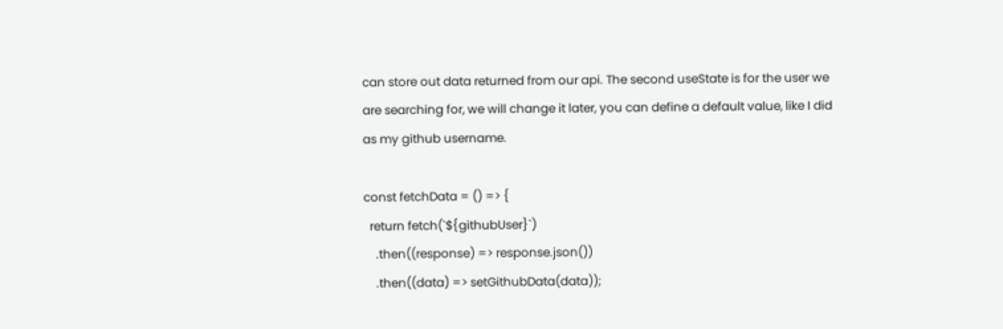can store out data returned from our api. The second useState is for the user we are searching for, we will change it later, you can define a default value, like I did as my github username.

const fetchData = () => {
  return fetch(`${githubUser}`)
    .then((response) => response.json())
    .then((data) => setGithubData(data));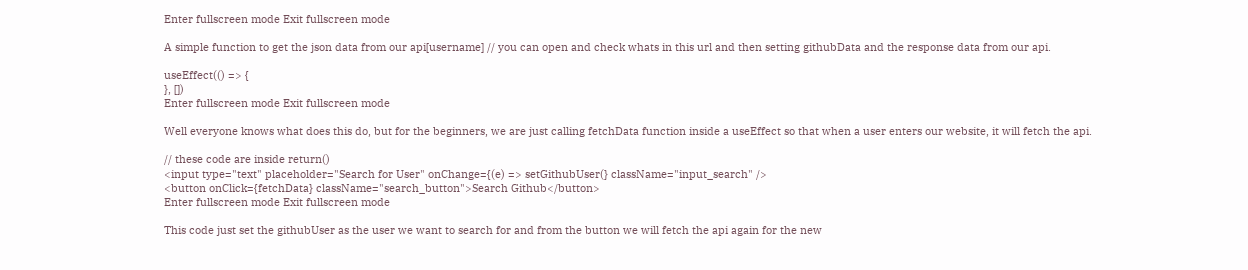Enter fullscreen mode Exit fullscreen mode

A simple function to get the json data from our api[username] // you can open and check whats in this url and then setting githubData and the response data from our api.

useEffect(() => {
}, [])
Enter fullscreen mode Exit fullscreen mode

Well everyone knows what does this do, but for the beginners, we are just calling fetchData function inside a useEffect so that when a user enters our website, it will fetch the api.

// these code are inside return()
<input type="text" placeholder="Search for User" onChange={(e) => setGithubUser(} className="input_search" />
<button onClick={fetchData} className="search_button">Search Github</button>
Enter fullscreen mode Exit fullscreen mode

This code just set the githubUser as the user we want to search for and from the button we will fetch the api again for the new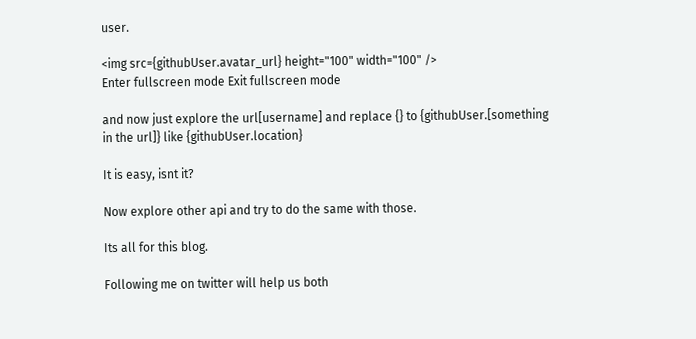user.

<img src={githubUser.avatar_url} height="100" width="100" />
Enter fullscreen mode Exit fullscreen mode

and now just explore the url[username] and replace {} to {githubUser.[something in the url]} like {githubUser.location}

It is easy, isnt it?

Now explore other api and try to do the same with those.

Its all for this blog.

Following me on twitter will help us both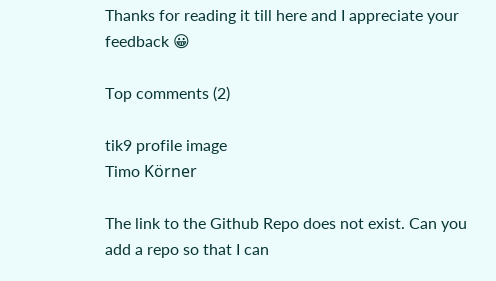Thanks for reading it till here and I appreciate your feedback 😀

Top comments (2)

tik9 profile image
Timo Körner

The link to the Github Repo does not exist. Can you add a repo so that I can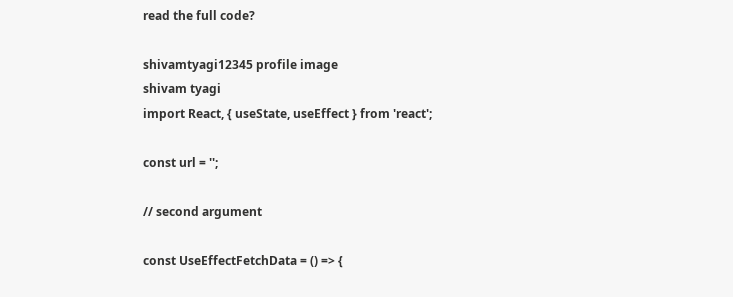read the full code?

shivamtyagi12345 profile image
shivam tyagi
import React, { useState, useEffect } from 'react';

const url = '';

// second argument

const UseEffectFetchData = () => {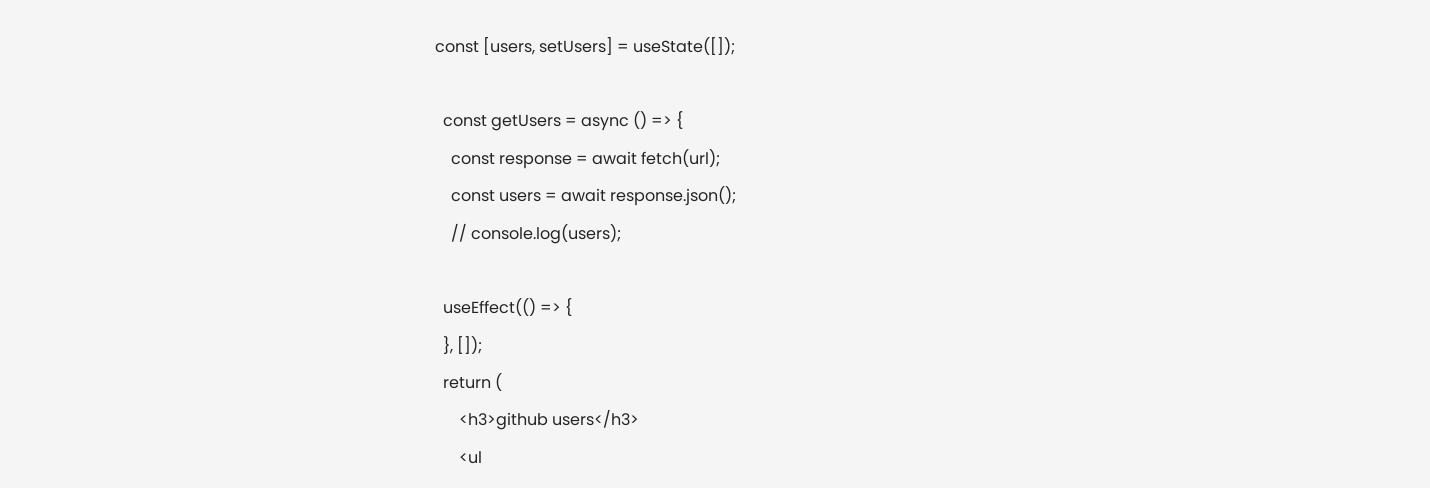const [users, setUsers] = useState([]);

  const getUsers = async () => {
    const response = await fetch(url);
    const users = await response.json();
    // console.log(users);

  useEffect(() => {
  }, []);
  return (
      <h3>github users</h3>
      <ul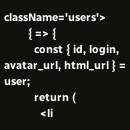className='users'>
        { => {
          const { id, login, avatar_url, html_url } = user;
          return (
            <li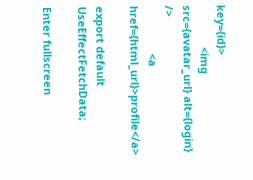key={id}>
              <img src={avatar_url} alt={login} />
                <a href={html_url}>profile</a>

export default UseEffectFetchData;

Enter fullscreen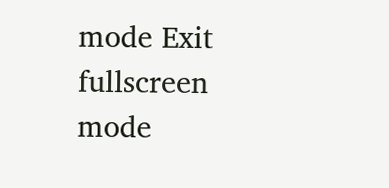mode Exit fullscreen mode